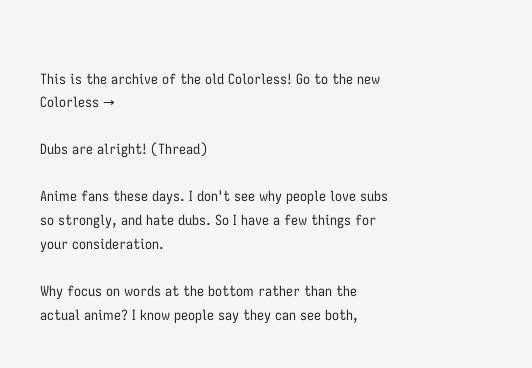This is the archive of the old Colorless! Go to the new Colorless →

Dubs are alright! (Thread)

Anime fans these days. I don't see why people love subs so strongly, and hate dubs. So I have a few things for your consideration.

Why focus on words at the bottom rather than the actual anime? I know people say they can see both,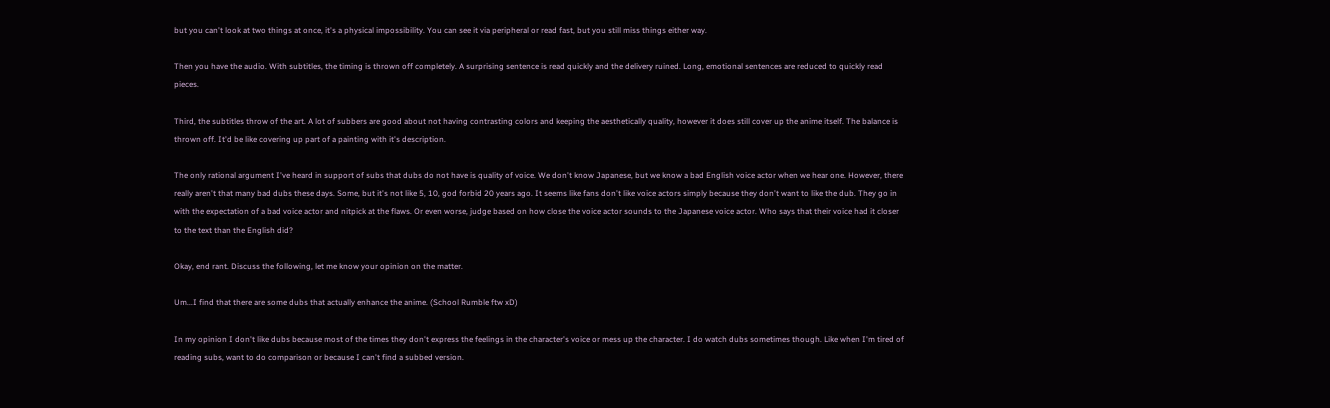but you can't look at two things at once, it's a physical impossibility. You can see it via peripheral or read fast, but you still miss things either way.

Then you have the audio. With subtitles, the timing is thrown off completely. A surprising sentence is read quickly and the delivery ruined. Long, emotional sentences are reduced to quickly read pieces.

Third, the subtitles throw of the art. A lot of subbers are good about not having contrasting colors and keeping the aesthetically quality, however it does still cover up the anime itself. The balance is thrown off. It'd be like covering up part of a painting with it's description.

The only rational argument I've heard in support of subs that dubs do not have is quality of voice. We don't know Japanese, but we know a bad English voice actor when we hear one. However, there really aren't that many bad dubs these days. Some, but it's not like 5, 10, god forbid 20 years ago. It seems like fans don't like voice actors simply because they don't want to like the dub. They go in with the expectation of a bad voice actor and nitpick at the flaws. Or even worse, judge based on how close the voice actor sounds to the Japanese voice actor. Who says that their voice had it closer to the text than the English did?

Okay, end rant. Discuss the following, let me know your opinion on the matter.

Um...I find that there are some dubs that actually enhance the anime. (School Rumble ftw xD)

In my opinion I don't like dubs because most of the times they don't express the feelings in the character's voice or mess up the character. I do watch dubs sometimes though. Like when I'm tired of reading subs, want to do comparison or because I can't find a subbed version.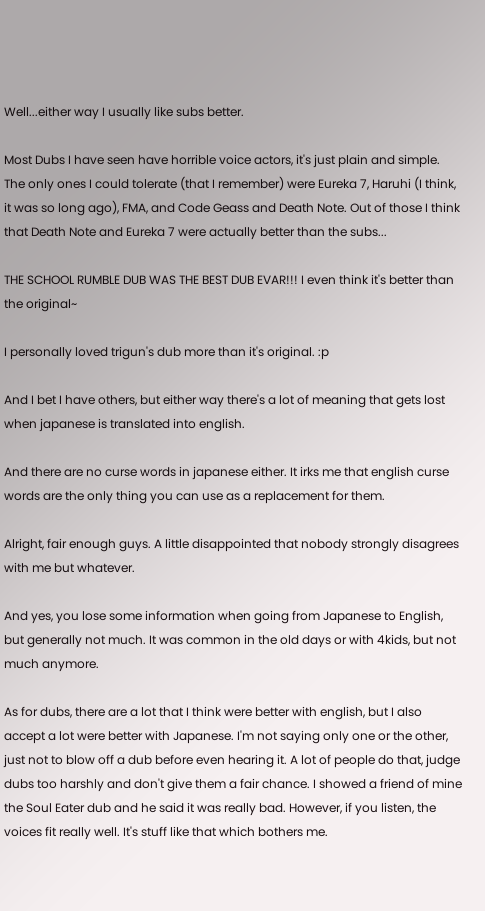Well...either way I usually like subs better.

Most Dubs I have seen have horrible voice actors, it's just plain and simple. The only ones I could tolerate (that I remember) were Eureka 7, Haruhi (I think, it was so long ago), FMA, and Code Geass and Death Note. Out of those I think that Death Note and Eureka 7 were actually better than the subs...

THE SCHOOL RUMBLE DUB WAS THE BEST DUB EVAR!!! I even think it's better than the original~

I personally loved trigun's dub more than it's original. :p

And I bet I have others, but either way there's a lot of meaning that gets lost when japanese is translated into english.

And there are no curse words in japanese either. It irks me that english curse words are the only thing you can use as a replacement for them.

Alright, fair enough guys. A little disappointed that nobody strongly disagrees with me but whatever.

And yes, you lose some information when going from Japanese to English, but generally not much. It was common in the old days or with 4kids, but not much anymore.

As for dubs, there are a lot that I think were better with english, but I also accept a lot were better with Japanese. I'm not saying only one or the other, just not to blow off a dub before even hearing it. A lot of people do that, judge dubs too harshly and don't give them a fair chance. I showed a friend of mine the Soul Eater dub and he said it was really bad. However, if you listen, the voices fit really well. It's stuff like that which bothers me.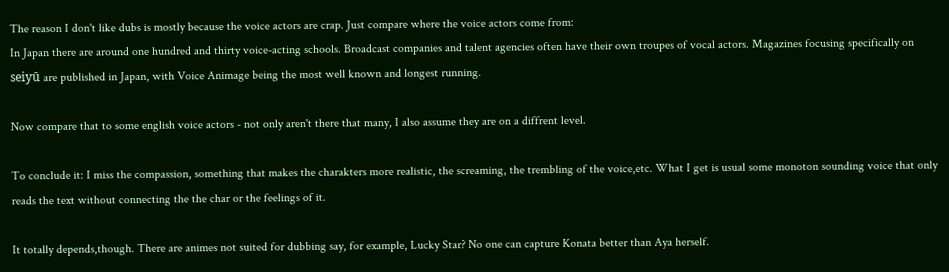The reason I don't like dubs is mostly because the voice actors are crap. Just compare where the voice actors come from:
In Japan there are around one hundred and thirty voice-acting schools. Broadcast companies and talent agencies often have their own troupes of vocal actors. Magazines focusing specifically on seiyū are published in Japan, with Voice Animage being the most well known and longest running.

Now compare that to some english voice actors - not only aren't there that many, I also assume they are on a diffrent level.

To conclude it: I miss the compassion, something that makes the charakters more realistic, the screaming, the trembling of the voice,etc. What I get is usual some monoton sounding voice that only reads the text without connecting the the char or the feelings of it.

It totally depends,though. There are animes not suited for dubbing say, for example, Lucky Star? No one can capture Konata better than Aya herself.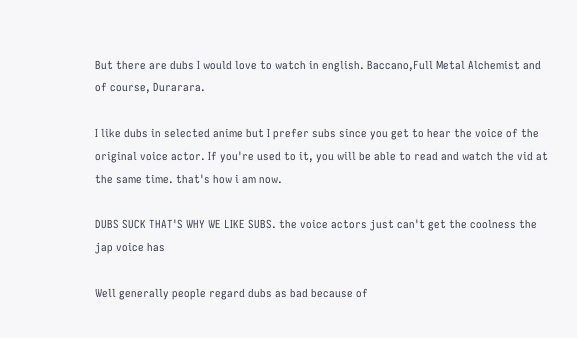But there are dubs I would love to watch in english. Baccano,Full Metal Alchemist and of course, Durarara.

I like dubs in selected anime but I prefer subs since you get to hear the voice of the original voice actor. If you're used to it, you will be able to read and watch the vid at the same time. that's how i am now.

DUBS SUCK THAT'S WHY WE LIKE SUBS. the voice actors just can't get the coolness the jap voice has

Well generally people regard dubs as bad because of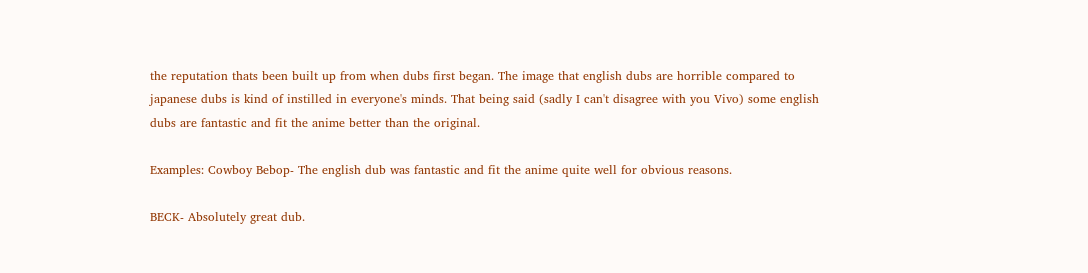the reputation thats been built up from when dubs first began. The image that english dubs are horrible compared to japanese dubs is kind of instilled in everyone's minds. That being said (sadly I can't disagree with you Vivo) some english dubs are fantastic and fit the anime better than the original.

Examples: Cowboy Bebop- The english dub was fantastic and fit the anime quite well for obvious reasons.

BECK- Absolutely great dub.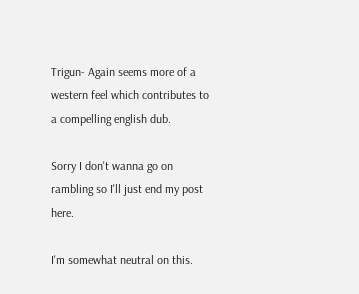Trigun- Again seems more of a western feel which contributes to a compelling english dub.

Sorry I don't wanna go on rambling so I'll just end my post here.

I'm somewhat neutral on this.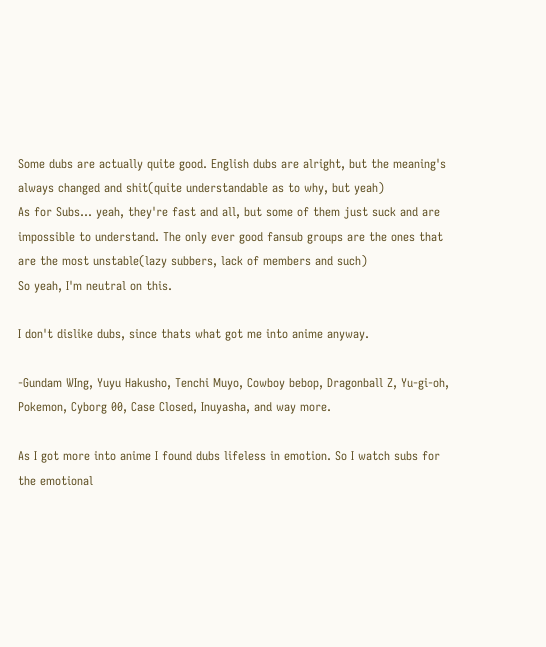Some dubs are actually quite good. English dubs are alright, but the meaning's always changed and shit(quite understandable as to why, but yeah)
As for Subs... yeah, they're fast and all, but some of them just suck and are impossible to understand. The only ever good fansub groups are the ones that are the most unstable(lazy subbers, lack of members and such)
So yeah, I'm neutral on this.

I don't dislike dubs, since thats what got me into anime anyway.

-Gundam WIng, Yuyu Hakusho, Tenchi Muyo, Cowboy bebop, Dragonball Z, Yu-gi-oh, Pokemon, Cyborg 00, Case Closed, Inuyasha, and way more.

As I got more into anime I found dubs lifeless in emotion. So I watch subs for the emotional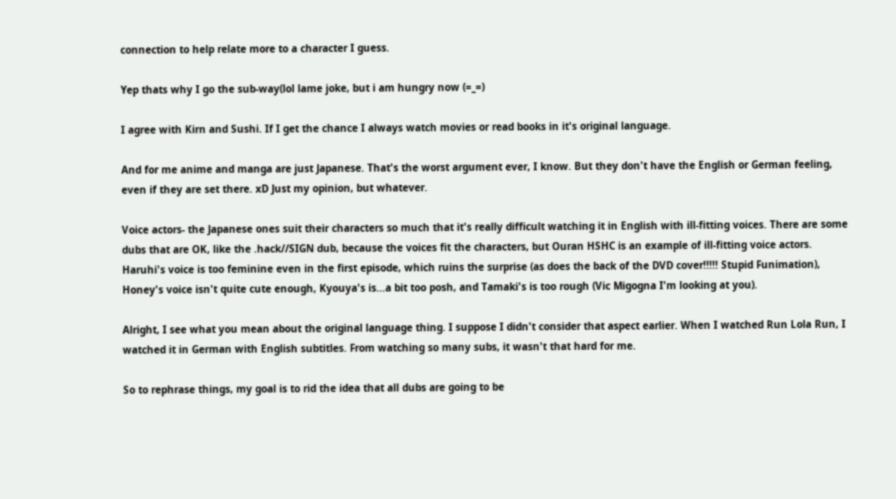connection to help relate more to a character I guess.

Yep thats why I go the sub-way(lol lame joke, but i am hungry now (=_=)

I agree with Kirn and Sushi. If I get the chance I always watch movies or read books in it's original language.

And for me anime and manga are just Japanese. That's the worst argument ever, I know. But they don't have the English or German feeling, even if they are set there. xD Just my opinion, but whatever.

Voice actors- the Japanese ones suit their characters so much that it's really difficult watching it in English with ill-fitting voices. There are some dubs that are OK, like the .hack//SIGN dub, because the voices fit the characters, but Ouran HSHC is an example of ill-fitting voice actors. Haruhi's voice is too feminine even in the first episode, which ruins the surprise (as does the back of the DVD cover!!!!! Stupid Funimation), Honey's voice isn't quite cute enough, Kyouya's is...a bit too posh, and Tamaki's is too rough (Vic Migogna I'm looking at you).

Alright, I see what you mean about the original language thing. I suppose I didn't consider that aspect earlier. When I watched Run Lola Run, I watched it in German with English subtitles. From watching so many subs, it wasn't that hard for me.

So to rephrase things, my goal is to rid the idea that all dubs are going to be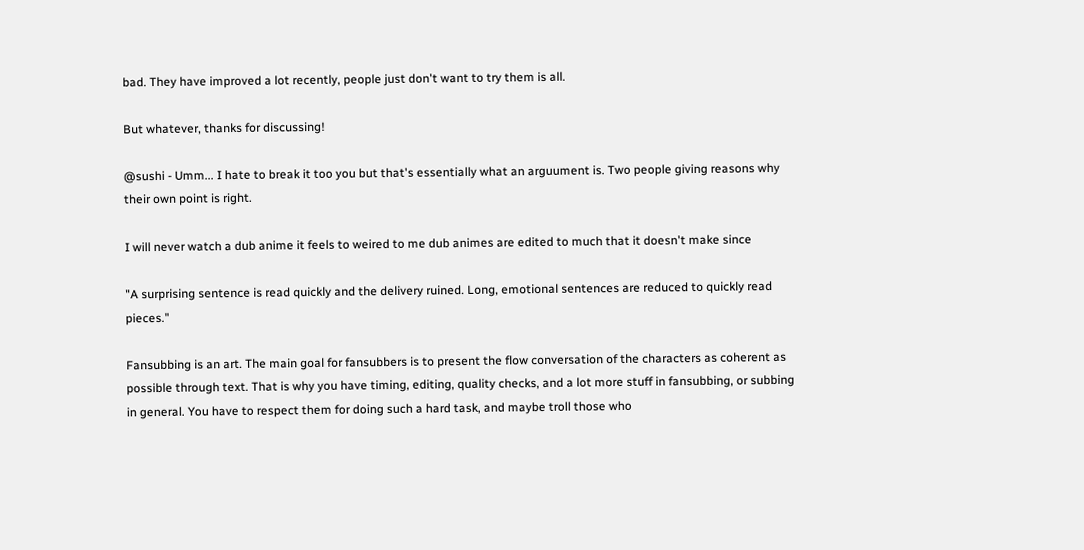bad. They have improved a lot recently, people just don't want to try them is all.

But whatever, thanks for discussing!

@sushi - Umm... I hate to break it too you but that's essentially what an arguument is. Two people giving reasons why their own point is right.

I will never watch a dub anime it feels to weired to me dub animes are edited to much that it doesn't make since

"A surprising sentence is read quickly and the delivery ruined. Long, emotional sentences are reduced to quickly read pieces."

Fansubbing is an art. The main goal for fansubbers is to present the flow conversation of the characters as coherent as possible through text. That is why you have timing, editing, quality checks, and a lot more stuff in fansubbing, or subbing in general. You have to respect them for doing such a hard task, and maybe troll those who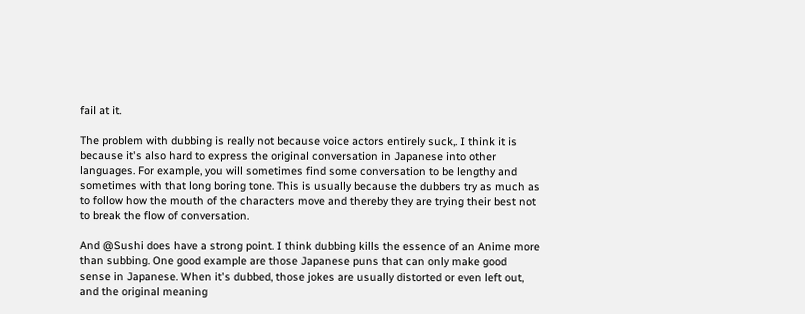fail at it.

The problem with dubbing is really not because voice actors entirely suck,. I think it is because it's also hard to express the original conversation in Japanese into other languages. For example, you will sometimes find some conversation to be lengthy and sometimes with that long boring tone. This is usually because the dubbers try as much as to follow how the mouth of the characters move and thereby they are trying their best not to break the flow of conversation.

And @Sushi does have a strong point. I think dubbing kills the essence of an Anime more than subbing. One good example are those Japanese puns that can only make good sense in Japanese. When it's dubbed, those jokes are usually distorted or even left out, and the original meaning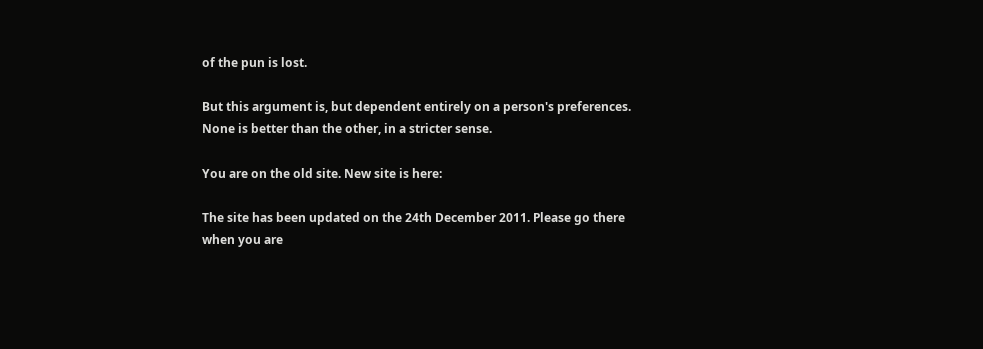of the pun is lost.

But this argument is, but dependent entirely on a person's preferences. None is better than the other, in a stricter sense.

You are on the old site. New site is here:

The site has been updated on the 24th December 2011. Please go there when you are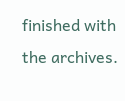finished with the archives.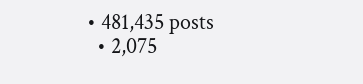• 481,435 posts
  • 2,075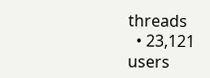threads
  • 23,121 users